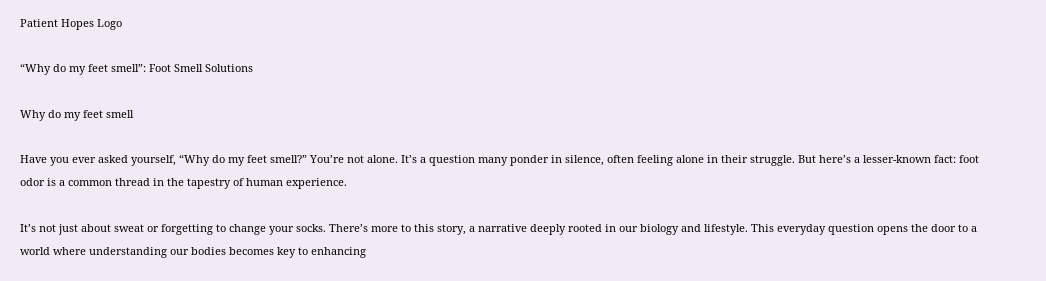Patient Hopes Logo

“Why do my feet smell”: Foot Smell Solutions

Why do my feet smell

Have you ever asked yourself, “Why do my feet smell?” You’re not alone. It’s a question many ponder in silence, often feeling alone in their struggle. But here’s a lesser-known fact: foot odor is a common thread in the tapestry of human experience.

It’s not just about sweat or forgetting to change your socks. There’s more to this story, a narrative deeply rooted in our biology and lifestyle. This everyday question opens the door to a world where understanding our bodies becomes key to enhancing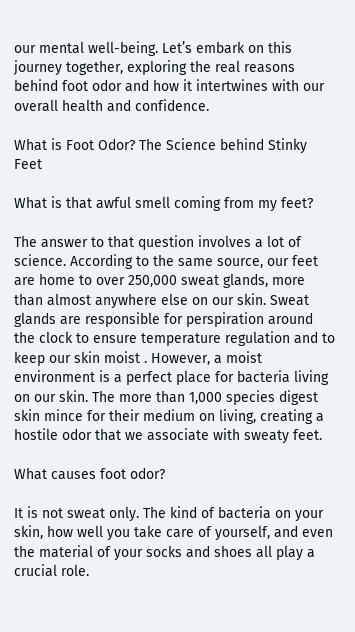our mental well-being. Let’s embark on this journey together, exploring the real reasons behind foot odor and how it intertwines with our overall health and confidence.

What is Foot Odor? The Science behind Stinky Feet

What is that awful smell coming from my feet?

The answer to that question involves a lot of science. According to the same source, our feet are home to over 250,000 sweat glands, more than almost anywhere else on our skin. Sweat glands are responsible for perspiration around the clock to ensure temperature regulation and to keep our skin moist . However, a moist environment is a perfect place for bacteria living on our skin. The more than 1,000 species digest skin mince for their medium on living, creating a hostile odor that we associate with sweaty feet.

What causes foot odor?

It is not sweat only. The kind of bacteria on your skin, how well you take care of yourself, and even the material of your socks and shoes all play a crucial role.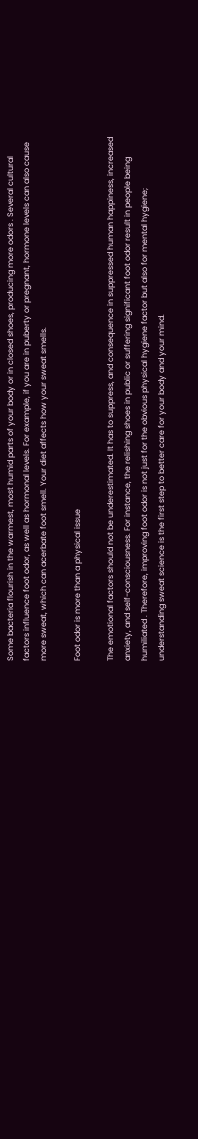Some bacteria flourish in the warmest, most humid parts of your body or in closed shoes, producing more odors . Several cultural factors influence foot odor, as well as hormonal levels. For example, if you are in puberty or pregnant, hormone levels can also cause more sweat, which can acerbate foot smell. Your diet affects how your sweat smells.

Foot odor is more than a physical issue

The emotional factors should not be underestimated. It has to suppress, and consequence in suppressed human happiness, increased anxiety, and self-consciousness. For instance, the relishing shoes in public or suffering significant foot odor result in people being humiliated . Therefore, improving foot odor is not just for the obvious physical hygiene factor but also for mental hygiene; understanding sweat science is the first step to better care for your body and your mind.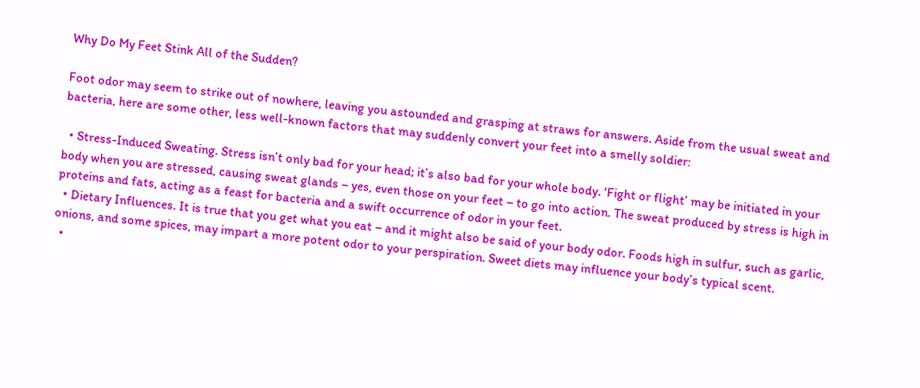Why Do My Feet Stink All of the Sudden?

Foot odor may seem to strike out of nowhere, leaving you astounded and grasping at straws for answers. Aside from the usual sweat and bacteria, here are some other, less well-known factors that may suddenly convert your feet into a smelly soldier:

  • Stress-Induced Sweating. Stress isn’t only bad for your head; it’s also bad for your whole body. ‘Fight or flight’ may be initiated in your body when you are stressed, causing sweat glands – yes, even those on your feet – to go into action. The sweat produced by stress is high in proteins and fats, acting as a feast for bacteria and a swift occurrence of odor in your feet.
  • Dietary Influences. It is true that you get what you eat – and it might also be said of your body odor. Foods high in sulfur, such as garlic, onions, and some spices, may impart a more potent odor to your perspiration. Sweet diets may influence your body’s typical scent.
  •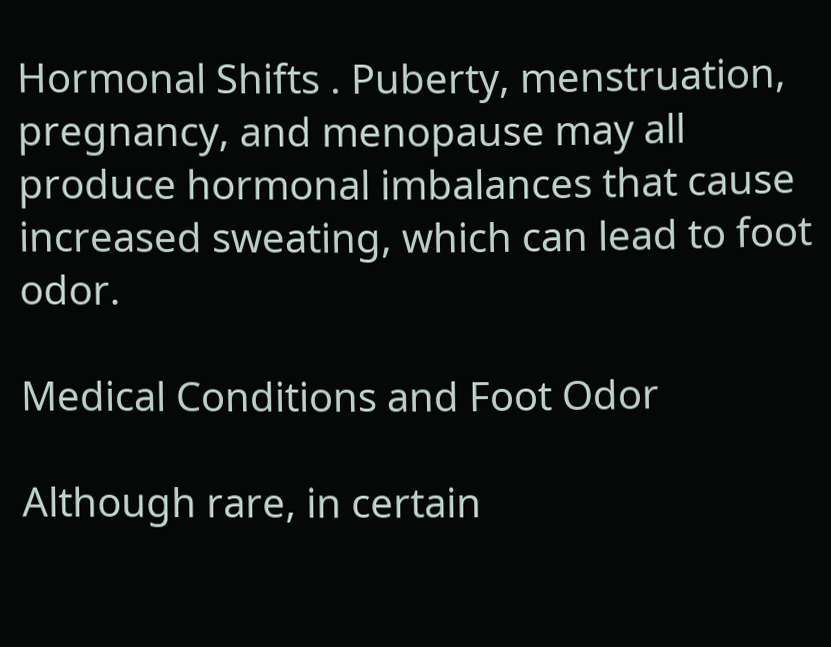Hormonal Shifts . Puberty, menstruation, pregnancy, and menopause may all produce hormonal imbalances that cause increased sweating, which can lead to foot odor.

Medical Conditions and Foot Odor

Although rare, in certain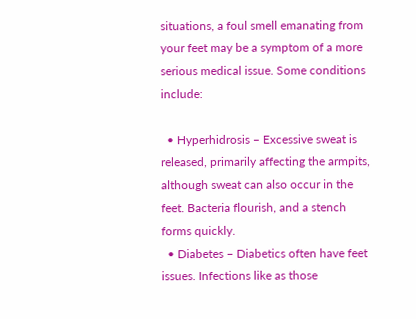situations, a foul smell emanating from your feet may be a symptom of a more serious medical issue. Some conditions include:

  • Hyperhidrosis – Excessive sweat is released, primarily affecting the armpits, although sweat can also occur in the feet. Bacteria flourish, and a stench forms quickly.
  • Diabetes – Diabetics often have feet issues. Infections like as those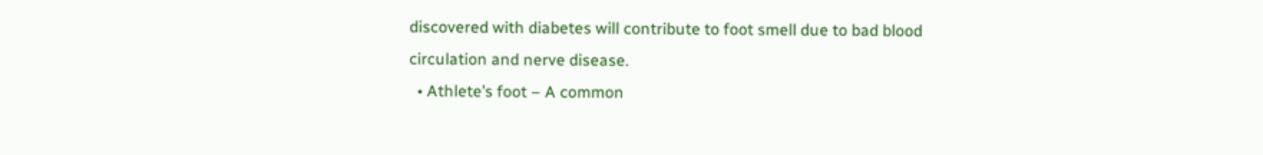discovered with diabetes will contribute to foot smell due to bad blood circulation and nerve disease.
  • Athlete’s foot – A common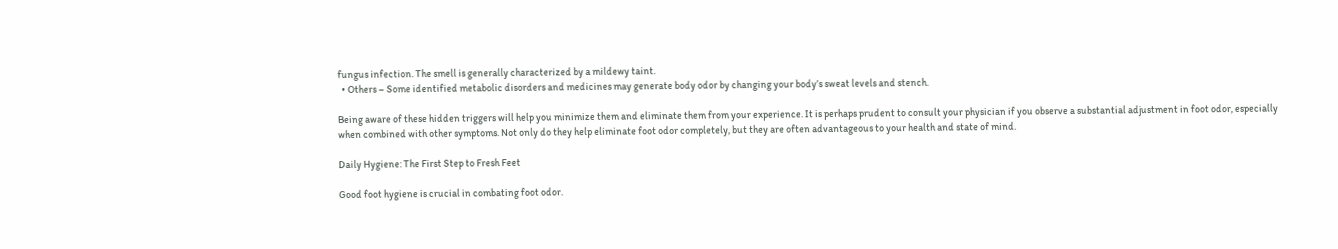fungus infection. The smell is generally characterized by a mildewy taint.
  • Others – Some identified metabolic disorders and medicines may generate body odor by changing your body’s sweat levels and stench.

Being aware of these hidden triggers will help you minimize them and eliminate them from your experience. It is perhaps prudent to consult your physician if you observe a substantial adjustment in foot odor, especially when combined with other symptoms. Not only do they help eliminate foot odor completely, but they are often advantageous to your health and state of mind.

Daily Hygiene: The First Step to Fresh Feet

Good foot hygiene is crucial in combating foot odor.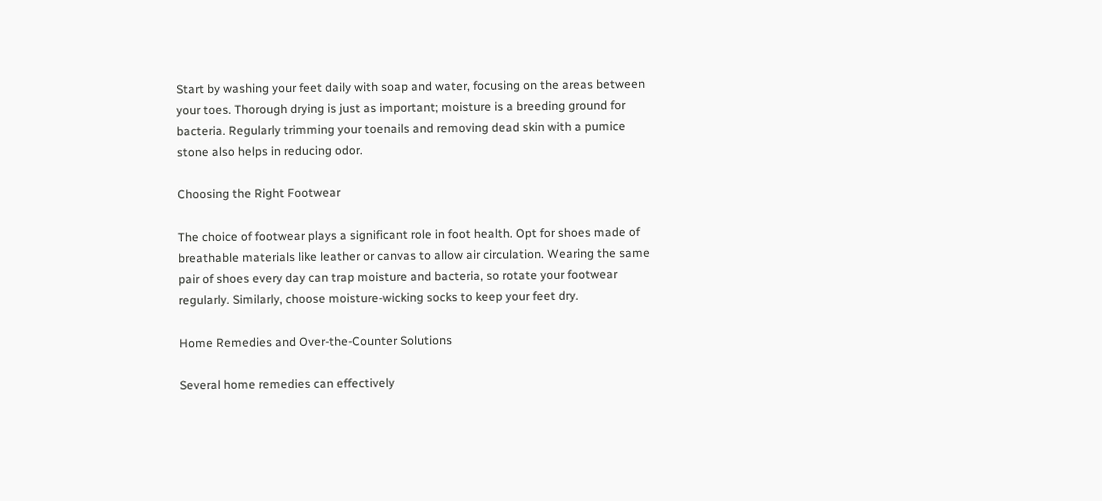Start by washing your feet daily with soap and water, focusing on the areas between your toes. Thorough drying is just as important; moisture is a breeding ground for bacteria. Regularly trimming your toenails and removing dead skin with a pumice stone also helps in reducing odor.

Choosing the Right Footwear

The choice of footwear plays a significant role in foot health. Opt for shoes made of breathable materials like leather or canvas to allow air circulation. Wearing the same pair of shoes every day can trap moisture and bacteria, so rotate your footwear regularly. Similarly, choose moisture-wicking socks to keep your feet dry.

Home Remedies and Over-the-Counter Solutions

Several home remedies can effectively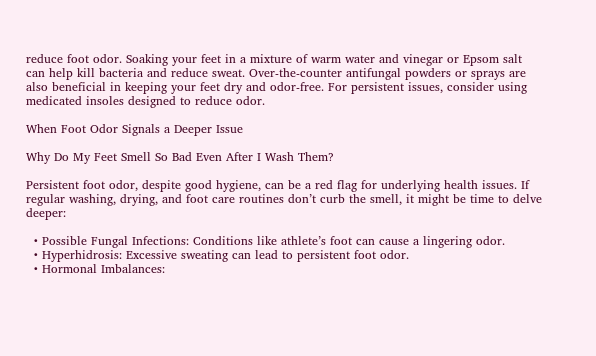reduce foot odor. Soaking your feet in a mixture of warm water and vinegar or Epsom salt can help kill bacteria and reduce sweat. Over-the-counter antifungal powders or sprays are also beneficial in keeping your feet dry and odor-free. For persistent issues, consider using medicated insoles designed to reduce odor.

When Foot Odor Signals a Deeper Issue

Why Do My Feet Smell So Bad Even After I Wash Them?

Persistent foot odor, despite good hygiene, can be a red flag for underlying health issues. If regular washing, drying, and foot care routines don’t curb the smell, it might be time to delve deeper:

  • Possible Fungal Infections: Conditions like athlete’s foot can cause a lingering odor.
  • Hyperhidrosis: Excessive sweating can lead to persistent foot odor.
  • Hormonal Imbalances: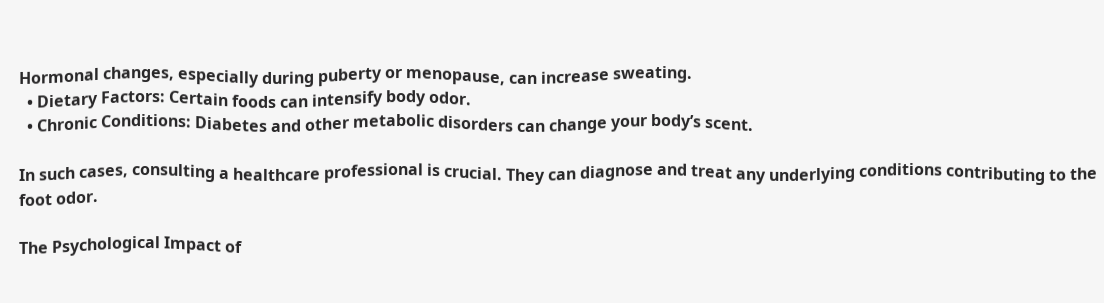Hormonal changes, especially during puberty or menopause, can increase sweating.
  • Dietary Factors: Certain foods can intensify body odor.
  • Chronic Conditions: Diabetes and other metabolic disorders can change your body’s scent.

In such cases, consulting a healthcare professional is crucial. They can diagnose and treat any underlying conditions contributing to the foot odor.

The Psychological Impact of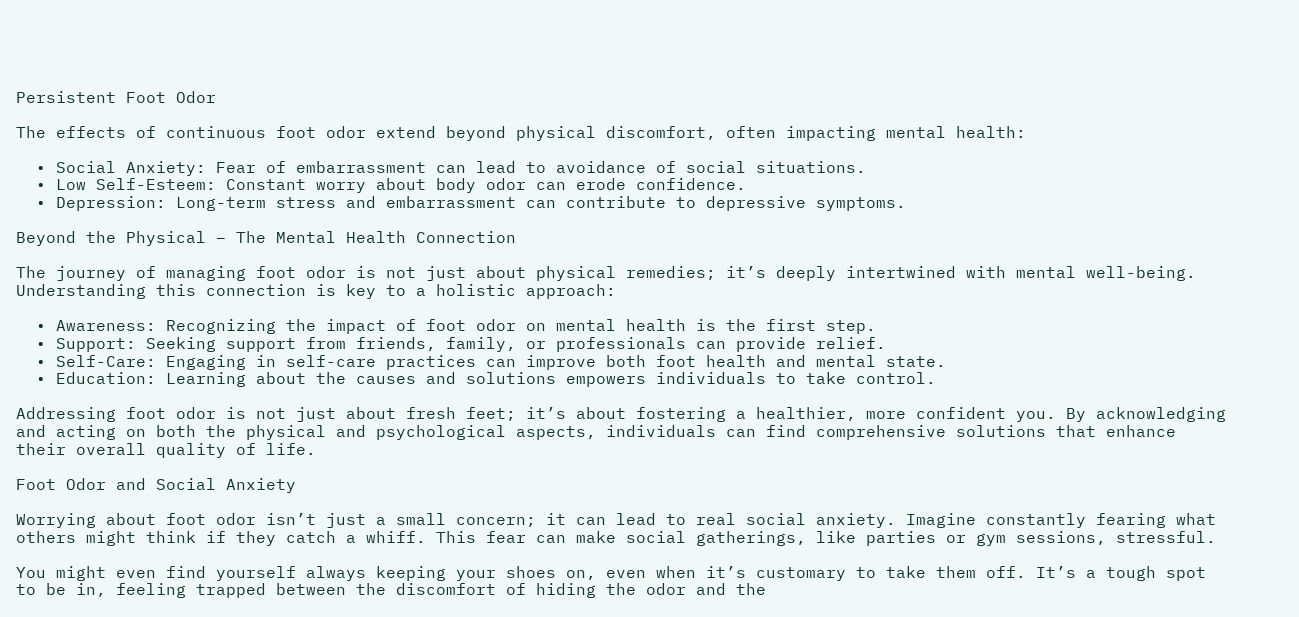Persistent Foot Odor

The effects of continuous foot odor extend beyond physical discomfort, often impacting mental health:

  • Social Anxiety: Fear of embarrassment can lead to avoidance of social situations.
  • Low Self-Esteem: Constant worry about body odor can erode confidence.
  • Depression: Long-term stress and embarrassment can contribute to depressive symptoms.

Beyond the Physical – The Mental Health Connection

The journey of managing foot odor is not just about physical remedies; it’s deeply intertwined with mental well-being. Understanding this connection is key to a holistic approach:

  • Awareness: Recognizing the impact of foot odor on mental health is the first step.
  • Support: Seeking support from friends, family, or professionals can provide relief.
  • Self-Care: Engaging in self-care practices can improve both foot health and mental state.
  • Education: Learning about the causes and solutions empowers individuals to take control.

Addressing foot odor is not just about fresh feet; it’s about fostering a healthier, more confident you. By acknowledging and acting on both the physical and psychological aspects, individuals can find comprehensive solutions that enhance their overall quality of life.

Foot Odor and Social Anxiety

Worrying about foot odor isn’t just a small concern; it can lead to real social anxiety. Imagine constantly fearing what others might think if they catch a whiff. This fear can make social gatherings, like parties or gym sessions, stressful.

You might even find yourself always keeping your shoes on, even when it’s customary to take them off. It’s a tough spot to be in, feeling trapped between the discomfort of hiding the odor and the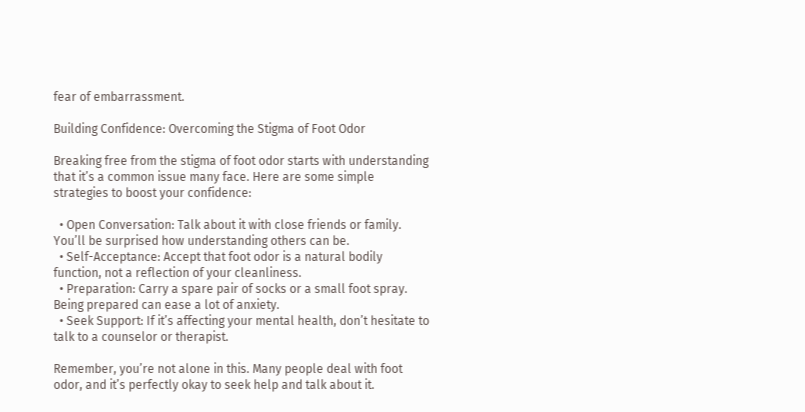fear of embarrassment.

Building Confidence: Overcoming the Stigma of Foot Odor

Breaking free from the stigma of foot odor starts with understanding that it’s a common issue many face. Here are some simple strategies to boost your confidence:

  • Open Conversation: Talk about it with close friends or family. You’ll be surprised how understanding others can be.
  • Self-Acceptance: Accept that foot odor is a natural bodily function, not a reflection of your cleanliness.
  • Preparation: Carry a spare pair of socks or a small foot spray. Being prepared can ease a lot of anxiety.
  • Seek Support: If it’s affecting your mental health, don’t hesitate to talk to a counselor or therapist.

Remember, you’re not alone in this. Many people deal with foot odor, and it’s perfectly okay to seek help and talk about it.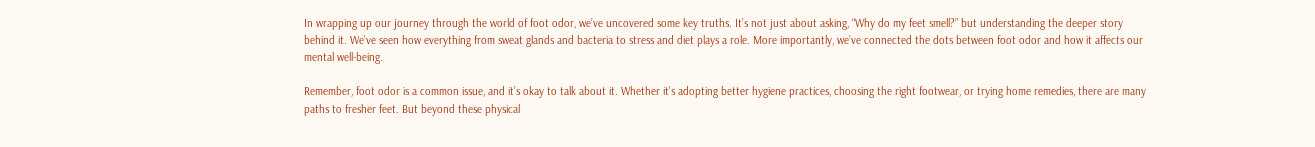In wrapping up our journey through the world of foot odor, we’ve uncovered some key truths. It’s not just about asking, “Why do my feet smell?” but understanding the deeper story behind it. We’ve seen how everything from sweat glands and bacteria to stress and diet plays a role. More importantly, we’ve connected the dots between foot odor and how it affects our mental well-being.

Remember, foot odor is a common issue, and it’s okay to talk about it. Whether it’s adopting better hygiene practices, choosing the right footwear, or trying home remedies, there are many paths to fresher feet. But beyond these physical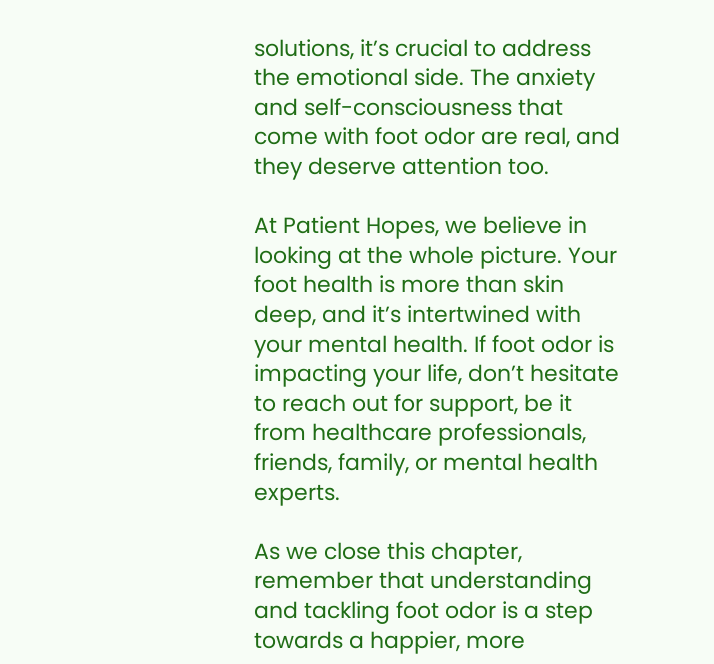solutions, it’s crucial to address the emotional side. The anxiety and self-consciousness that come with foot odor are real, and they deserve attention too.

At Patient Hopes, we believe in looking at the whole picture. Your foot health is more than skin deep, and it’s intertwined with your mental health. If foot odor is impacting your life, don’t hesitate to reach out for support, be it from healthcare professionals, friends, family, or mental health experts.

As we close this chapter, remember that understanding and tackling foot odor is a step towards a happier, more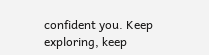confident you. Keep exploring, keep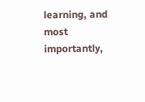learning, and most importantly,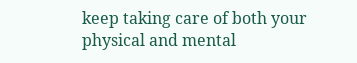keep taking care of both your physical and mental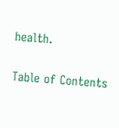health.

Table of Contents